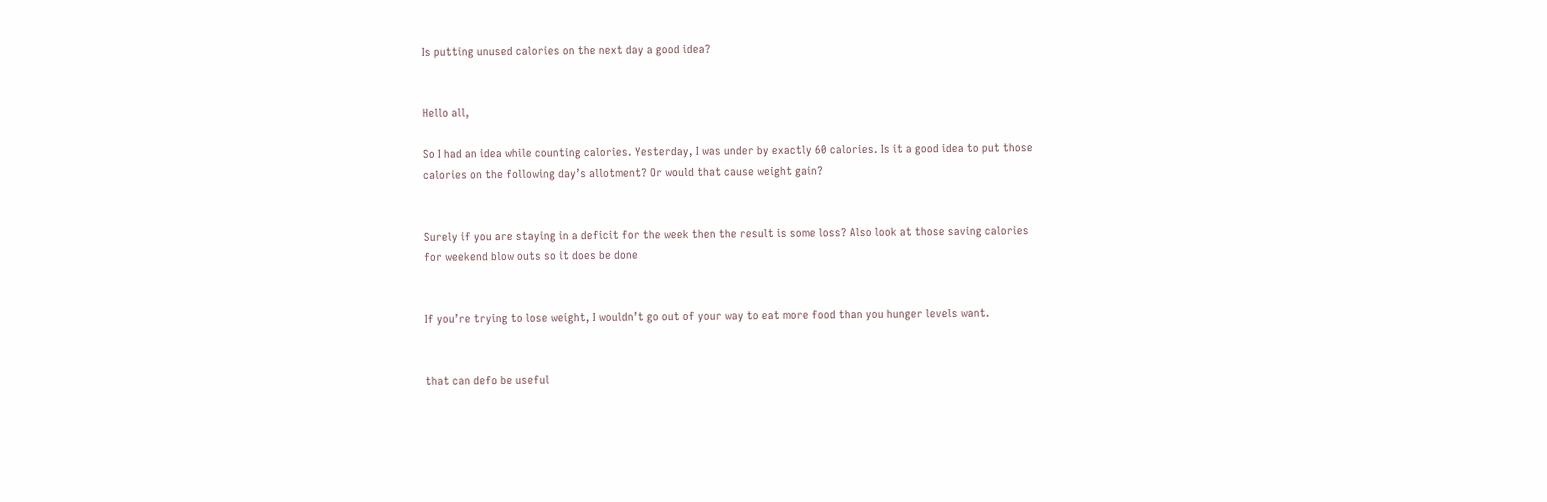Is putting unused calories on the next day a good idea?


Hello all,

So I had an idea while counting calories. Yesterday, I was under by exactly 60 calories. Is it a good idea to put those calories on the following day’s allotment? Or would that cause weight gain?


Surely if you are staying in a deficit for the week then the result is some loss? Also look at those saving calories for weekend blow outs so it does be done


If you’re trying to lose weight, I wouldn’t go out of your way to eat more food than you hunger levels want.


that can defo be useful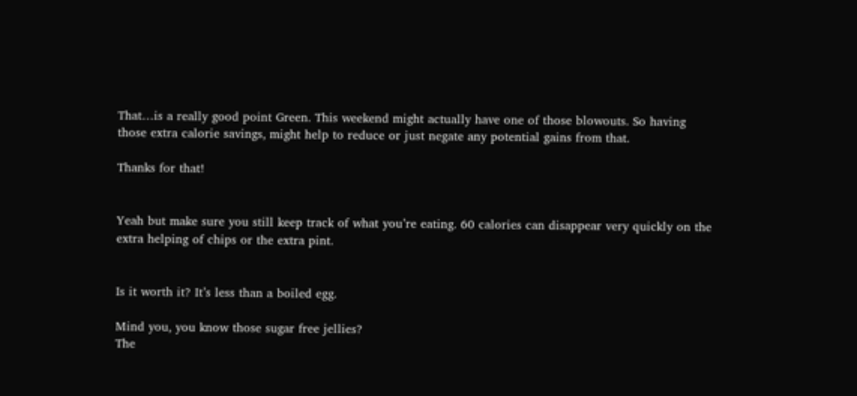That…is a really good point Green. This weekend might actually have one of those blowouts. So having those extra calorie savings, might help to reduce or just negate any potential gains from that.

Thanks for that!


Yeah but make sure you still keep track of what you’re eating. 60 calories can disappear very quickly on the extra helping of chips or the extra pint.


Is it worth it? It’s less than a boiled egg.

Mind you, you know those sugar free jellies?
The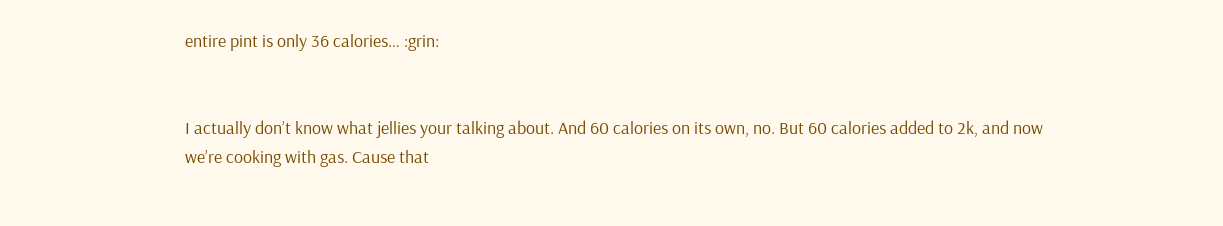entire pint is only 36 calories… :grin:


I actually don’t know what jellies your talking about. And 60 calories on its own, no. But 60 calories added to 2k, and now we’re cooking with gas. Cause that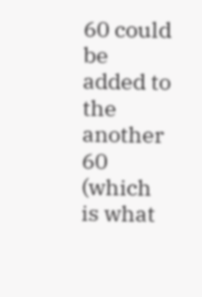60 could be added to the another 60 (which is what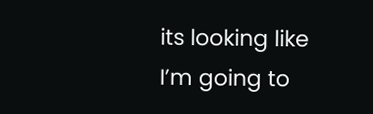its looking like I’m going to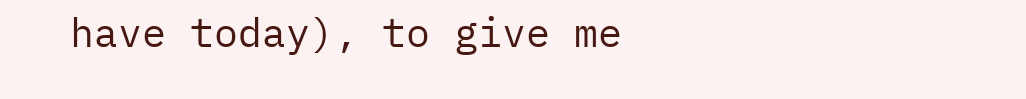have today), to give me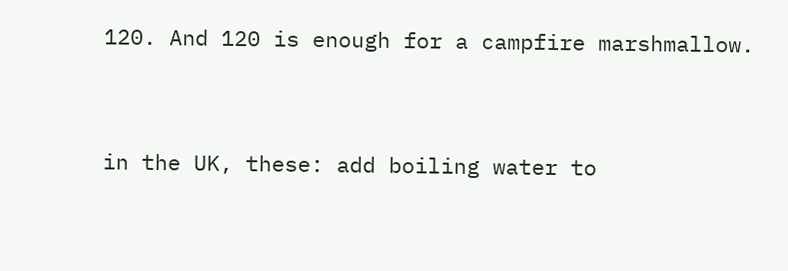120. And 120 is enough for a campfire marshmallow.


in the UK, these: add boiling water to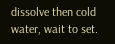dissolve then cold water, wait to set.